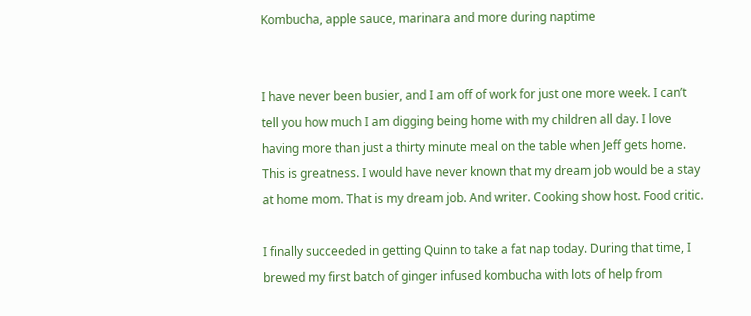Kombucha, apple sauce, marinara and more during naptime


I have never been busier, and I am off of work for just one more week. I can’t tell you how much I am digging being home with my children all day. I love having more than just a thirty minute meal on the table when Jeff gets home. This is greatness. I would have never known that my dream job would be a stay at home mom. That is my dream job. And writer. Cooking show host. Food critic.

I finally succeeded in getting Quinn to take a fat nap today. During that time, I brewed my first batch of ginger infused kombucha with lots of help from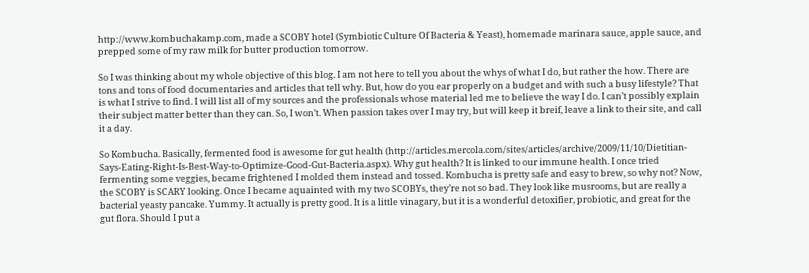http://www.kombuchakamp.com, made a SCOBY hotel (Symbiotic Culture Of Bacteria & Yeast), homemade marinara sauce, apple sauce, and prepped some of my raw milk for butter production tomorrow.

So I was thinking about my whole objective of this blog. I am not here to tell you about the whys of what I do, but rather the how. There are tons and tons of food documentaries and articles that tell why. But, how do you ear properly on a budget and with such a busy lifestyle? That is what I strive to find. I will list all of my sources and the professionals whose material led me to believe the way I do. I can’t possibly explain their subject matter better than they can. So, I won’t. When passion takes over I may try, but will keep it breif, leave a link to their site, and call it a day.

So Kombucha. Basically, fermented food is awesome for gut health (http://articles.mercola.com/sites/articles/archive/2009/11/10/Dietitian-Says-Eating-Right-Is-Best-Way-to-Optimize-Good-Gut-Bacteria.aspx). Why gut health? It is linked to our immune health. I once tried fermenting some veggies, became frightened I molded them instead and tossed. Kombucha is pretty safe and easy to brew, so why not? Now, the SCOBY is SCARY looking. Once I became aquainted with my two SCOBYs, they’re not so bad. They look like musrooms, but are really a bacterial yeasty pancake. Yummy. It actually is pretty good. It is a little vinagary, but it is a wonderful detoxifier, probiotic, and great for the gut flora. Should I put a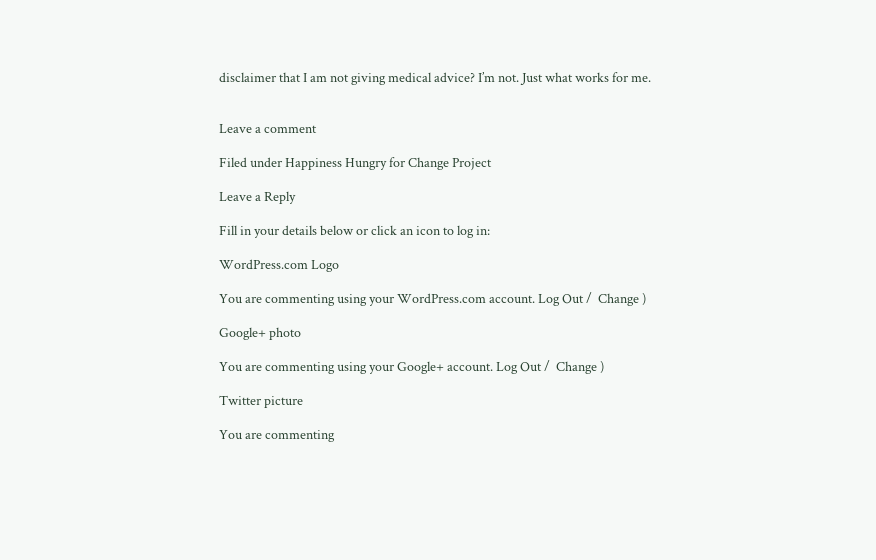disclaimer that I am not giving medical advice? I’m not. Just what works for me.


Leave a comment

Filed under Happiness Hungry for Change Project

Leave a Reply

Fill in your details below or click an icon to log in:

WordPress.com Logo

You are commenting using your WordPress.com account. Log Out /  Change )

Google+ photo

You are commenting using your Google+ account. Log Out /  Change )

Twitter picture

You are commenting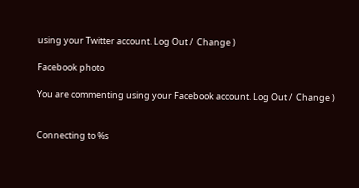using your Twitter account. Log Out /  Change )

Facebook photo

You are commenting using your Facebook account. Log Out /  Change )


Connecting to %s